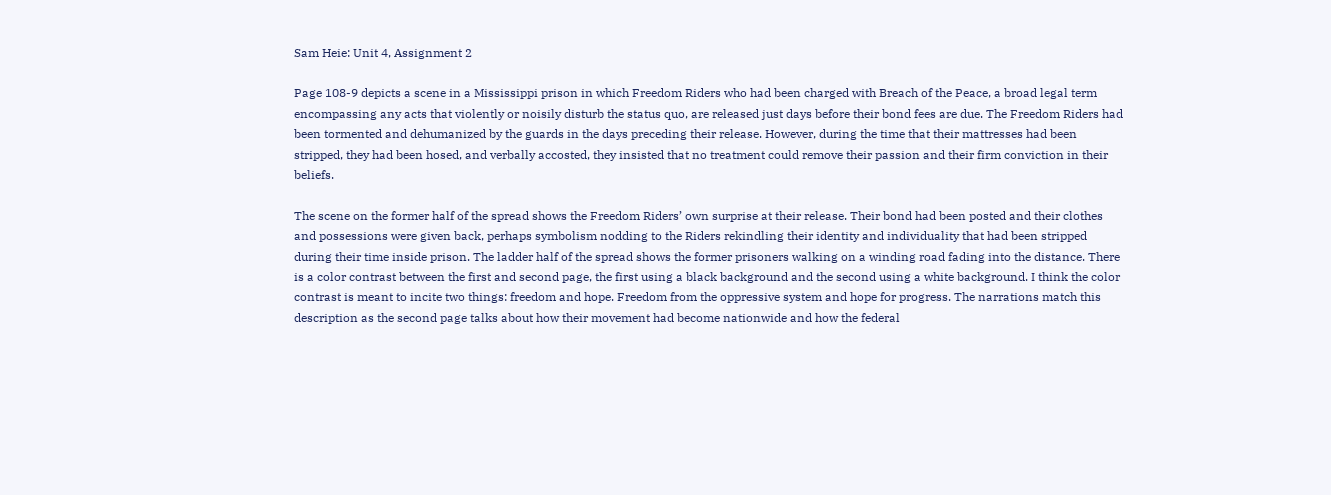Sam Heie: Unit 4, Assignment 2

Page 108-9 depicts a scene in a Mississippi prison in which Freedom Riders who had been charged with Breach of the Peace, a broad legal term encompassing any acts that violently or noisily disturb the status quo, are released just days before their bond fees are due. The Freedom Riders had been tormented and dehumanized by the guards in the days preceding their release. However, during the time that their mattresses had been stripped, they had been hosed, and verbally accosted, they insisted that no treatment could remove their passion and their firm conviction in their beliefs.

The scene on the former half of the spread shows the Freedom Riders’ own surprise at their release. Their bond had been posted and their clothes and possessions were given back, perhaps symbolism nodding to the Riders rekindling their identity and individuality that had been stripped during their time inside prison. The ladder half of the spread shows the former prisoners walking on a winding road fading into the distance. There is a color contrast between the first and second page, the first using a black background and the second using a white background. I think the color contrast is meant to incite two things: freedom and hope. Freedom from the oppressive system and hope for progress. The narrations match this description as the second page talks about how their movement had become nationwide and how the federal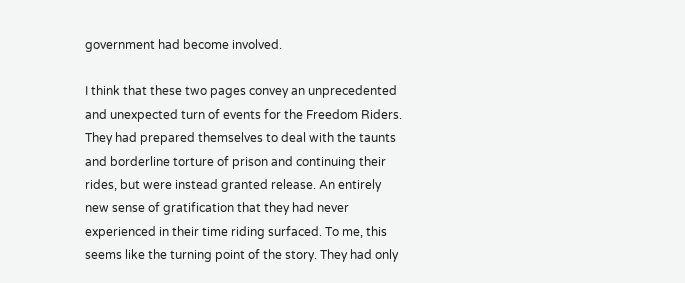government had become involved.

I think that these two pages convey an unprecedented and unexpected turn of events for the Freedom Riders. They had prepared themselves to deal with the taunts and borderline torture of prison and continuing their rides, but were instead granted release. An entirely new sense of gratification that they had never experienced in their time riding surfaced. To me, this seems like the turning point of the story. They had only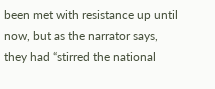been met with resistance up until now, but as the narrator says, they had “stirred the national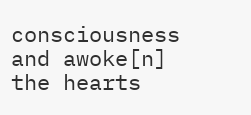consciousness and awoke[n] the hearts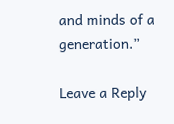and minds of a generation.”

Leave a Reply